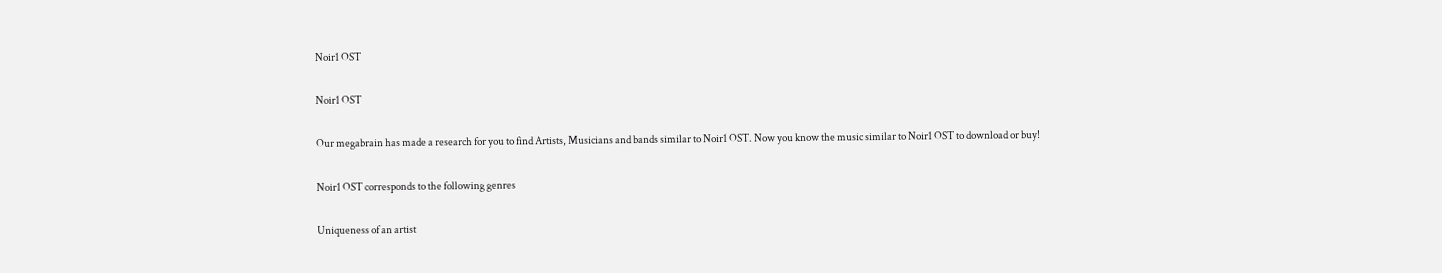Noir1 OST

Noir1 OST

Our megabrain has made a research for you to find Artists, Musicians and bands similar to Noir1 OST. Now you know the music similar to Noir1 OST to download or buy!

Noir1 OST corresponds to the following genres

Uniqueness of an artist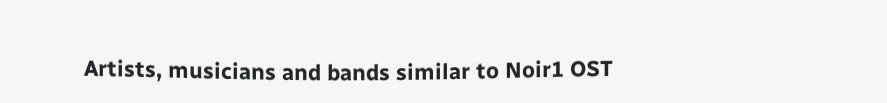Artists, musicians and bands similar to Noir1 OST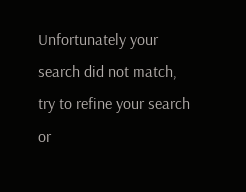Unfortunately your search did not match, try to refine your search or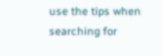use the tips when searching for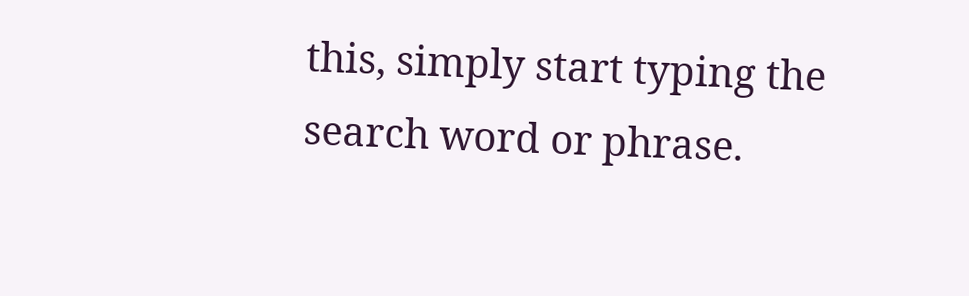this, simply start typing the search word or phrase.